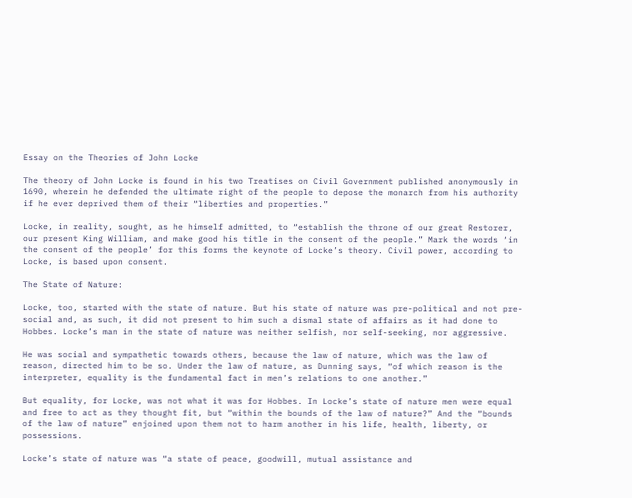Essay on the Theories of John Locke

The theory of John Locke is found in his two Treatises on Civil Government published anonymously in 1690, wherein he defended the ultimate right of the people to depose the monarch from his authority if he ever deprived them of their “liberties and properties.”

Locke, in reality, sought, as he himself admitted, to “establish the throne of our great Restorer, our present King William, and make good his title in the consent of the people.” Mark the words ‘in the consent of the people’ for this forms the keynote of Locke’s theory. Civil power, according to Locke, is based upon consent.

The State of Nature:

Locke, too, started with the state of nature. But his state of nature was pre-political and not pre-social and, as such, it did not present to him such a dismal state of affairs as it had done to Hobbes. Locke’s man in the state of nature was neither selfish, nor self-seeking, nor aggressive.

He was social and sympathetic towards others, because the law of nature, which was the law of reason, directed him to be so. Under the law of nature, as Dunning says, “of which reason is the interpreter, equality is the fundamental fact in men’s relations to one another.”

But equality, for Locke, was not what it was for Hobbes. In Locke’s state of nature men were equal and free to act as they thought fit, but “within the bounds of the law of nature?” And the “bounds of the law of nature” enjoined upon them not to harm another in his life, health, liberty, or possessions.

Locke’s state of nature was “a state of peace, goodwill, mutual assistance and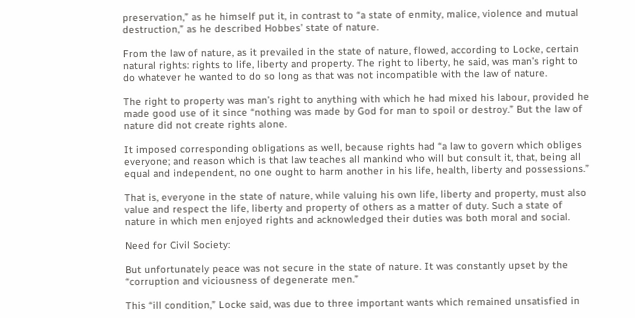preservation,” as he himself put it, in contrast to “a state of enmity, malice, violence and mutual destruction,” as he described Hobbes’ state of nature.

From the law of nature, as it prevailed in the state of nature, flowed, according to Locke, certain natural rights: rights to life, liberty and property. The right to liberty, he said, was man’s right to do whatever he wanted to do so long as that was not incompatible with the law of nature.

The right to property was man’s right to anything with which he had mixed his labour, provided he made good use of it since “nothing was made by God for man to spoil or destroy.” But the law of nature did not create rights alone.

It imposed corresponding obligations as well, because rights had “a law to govern which obliges everyone; and reason which is that law teaches all mankind who will but consult it, that, being all equal and independent, no one ought to harm another in his life, health, liberty and possessions.”

That is, everyone in the state of nature, while valuing his own life, liberty and property, must also value and respect the life, liberty and property of others as a matter of duty. Such a state of nature in which men enjoyed rights and acknowledged their duties was both moral and social.

Need for Civil Society:

But unfortunately peace was not secure in the state of nature. It was constantly upset by the “corruption and viciousness of degenerate men.”

This “ill condition,” Locke said, was due to three important wants which remained unsatisfied in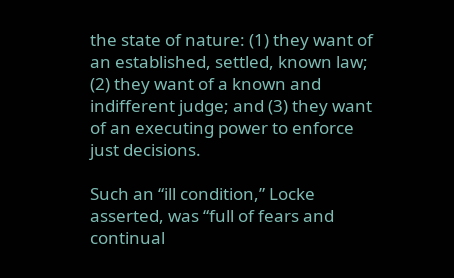the state of nature: (1) they want of an established, settled, known law; (2) they want of a known and indifferent judge; and (3) they want of an executing power to enforce just decisions.

Such an “ill condition,” Locke asserted, was “full of fears and continual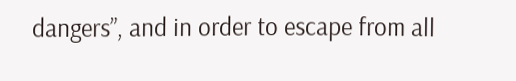dangers”, and in order to escape from all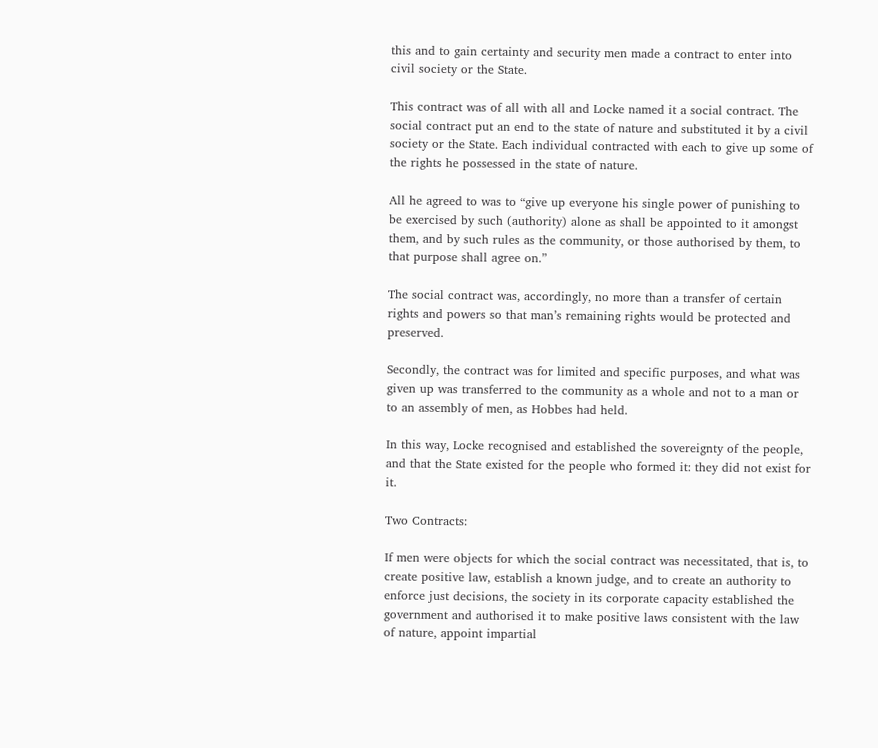this and to gain certainty and security men made a contract to enter into civil society or the State.

This contract was of all with all and Locke named it a social contract. The social contract put an end to the state of nature and substituted it by a civil society or the State. Each individual contracted with each to give up some of the rights he possessed in the state of nature.

All he agreed to was to “give up everyone his single power of punishing to be exercised by such (authority) alone as shall be appointed to it amongst them, and by such rules as the community, or those authorised by them, to that purpose shall agree on.”

The social contract was, accordingly, no more than a transfer of certain rights and powers so that man’s remaining rights would be protected and preserved.

Secondly, the contract was for limited and specific purposes, and what was given up was transferred to the community as a whole and not to a man or to an assembly of men, as Hobbes had held.

In this way, Locke recognised and established the sovereignty of the people, and that the State existed for the people who formed it: they did not exist for it.

Two Contracts:

If men were objects for which the social contract was necessitated, that is, to create positive law, establish a known judge, and to create an authority to enforce just decisions, the society in its corporate capacity established the government and authorised it to make positive laws consistent with the law of nature, appoint impartial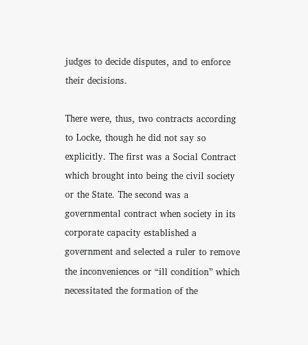judges to decide disputes, and to enforce their decisions.

There were, thus, two contracts according to Locke, though he did not say so explicitly. The first was a Social Contract which brought into being the civil society or the State. The second was a governmental contract when society in its corporate capacity established a government and selected a ruler to remove the inconveniences or “ill condition” which necessitated the formation of the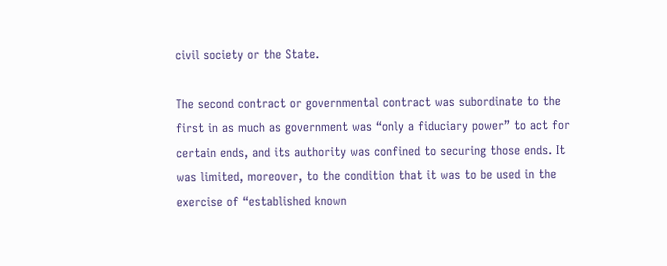civil society or the State.

The second contract or governmental contract was subordinate to the first in as much as government was “only a fiduciary power” to act for certain ends, and its authority was confined to securing those ends. It was limited, moreover, to the condition that it was to be used in the exercise of “established known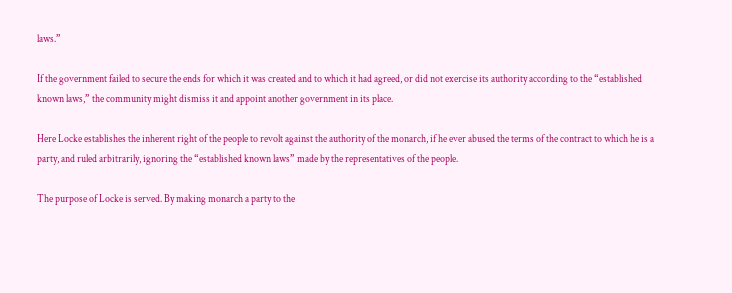laws.”

If the government failed to secure the ends for which it was created and to which it had agreed, or did not exercise its authority according to the “established known laws,” the community might dismiss it and appoint another government in its place.

Here Locke establishes the inherent right of the people to revolt against the authority of the monarch, if he ever abused the terms of the contract to which he is a party, and ruled arbitrarily, ignoring the “established known laws” made by the representatives of the people.

The purpose of Locke is served. By making monarch a party to the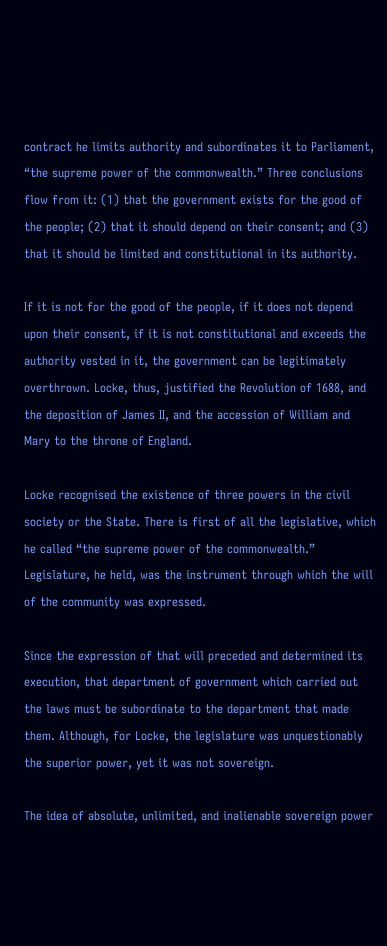contract he limits authority and subordinates it to Parliament, “the supreme power of the commonwealth.” Three conclusions flow from it: (1) that the government exists for the good of the people; (2) that it should depend on their consent; and (3) that it should be limited and constitutional in its authority.

If it is not for the good of the people, if it does not depend upon their consent, if it is not constitutional and exceeds the authority vested in it, the government can be legitimately overthrown. Locke, thus, justified the Revolution of 1688, and the deposition of James II, and the accession of William and Mary to the throne of England.

Locke recognised the existence of three powers in the civil society or the State. There is first of all the legislative, which he called “the supreme power of the commonwealth.” Legislature, he held, was the instrument through which the will of the community was expressed.

Since the expression of that will preceded and determined its execution, that department of government which carried out the laws must be subordinate to the department that made them. Although, for Locke, the legislature was unquestionably the superior power, yet it was not sovereign.

The idea of absolute, unlimited, and inalienable sovereign power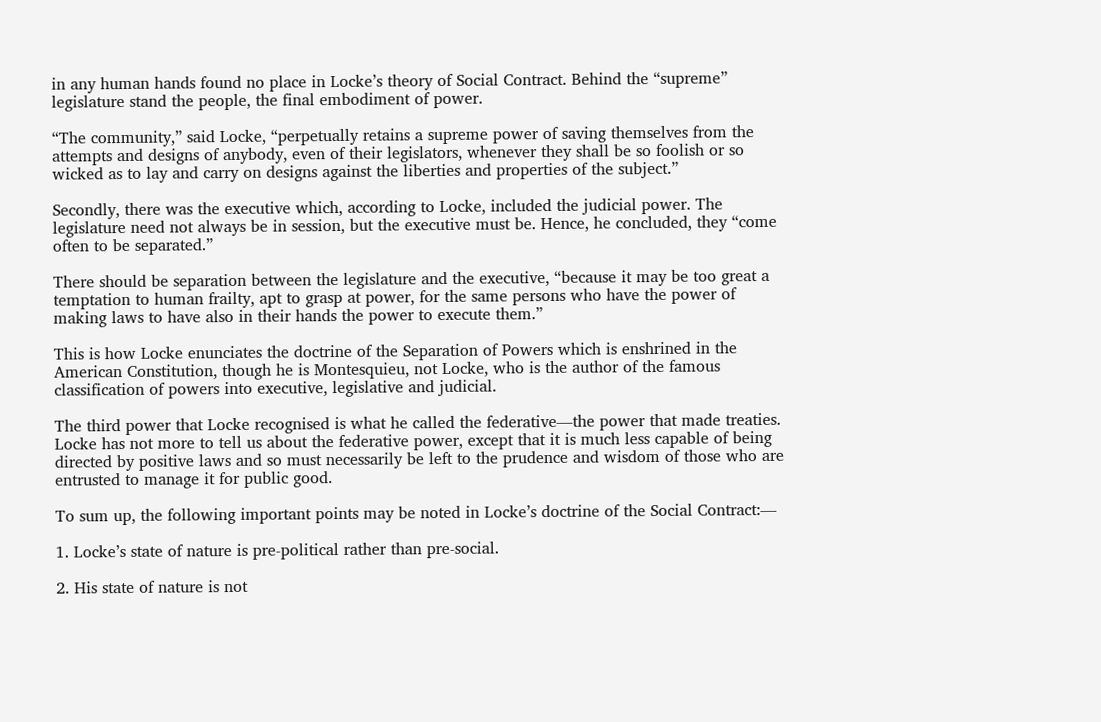in any human hands found no place in Locke’s theory of Social Contract. Behind the “supreme” legislature stand the people, the final embodiment of power.

“The community,” said Locke, “perpetually retains a supreme power of saving themselves from the attempts and designs of anybody, even of their legislators, whenever they shall be so foolish or so wicked as to lay and carry on designs against the liberties and properties of the subject.”

Secondly, there was the executive which, according to Locke, included the judicial power. The legislature need not always be in session, but the executive must be. Hence, he concluded, they “come often to be separated.”

There should be separation between the legislature and the executive, “because it may be too great a temptation to human frailty, apt to grasp at power, for the same persons who have the power of making laws to have also in their hands the power to execute them.”

This is how Locke enunciates the doctrine of the Separation of Powers which is enshrined in the American Constitution, though he is Montesquieu, not Locke, who is the author of the famous classification of powers into executive, legislative and judicial.

The third power that Locke recognised is what he called the federative—the power that made treaties. Locke has not more to tell us about the federative power, except that it is much less capable of being directed by positive laws and so must necessarily be left to the prudence and wisdom of those who are entrusted to manage it for public good.

To sum up, the following important points may be noted in Locke’s doctrine of the Social Contract:—

1. Locke’s state of nature is pre-political rather than pre-social.

2. His state of nature is not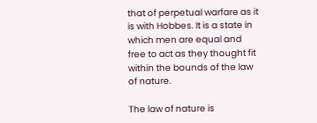that of perpetual warfare as it is with Hobbes. It is a state in which men are equal and free to act as they thought fit within the bounds of the law of nature.

The law of nature is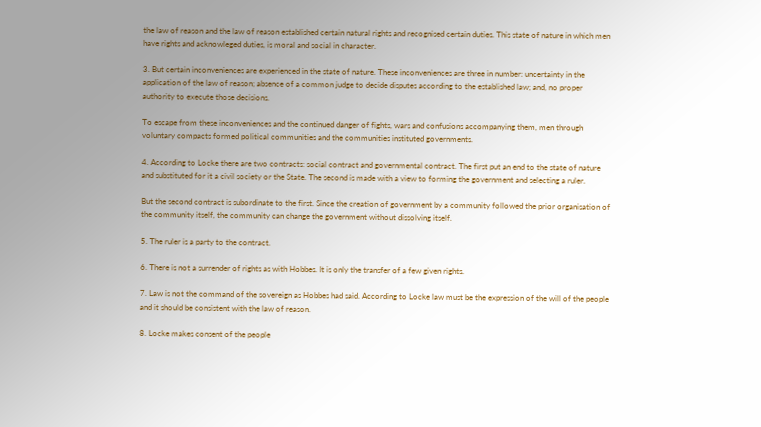the law of reason and the law of reason established certain natural rights and recognised certain duties. This state of nature in which men have rights and acknowleged duties, is moral and social in character.

3. But certain inconveniences are experienced in the state of nature. These inconveniences are three in number: uncertainty in the application of the law of reason; absence of a common judge to decide disputes according to the established law; and, no proper authority to execute those decisions.

To escape from these inconveniences and the continued danger of fights, wars and confusions accompanying them, men through voluntary compacts formed political communities and the communities instituted governments.

4. According to Locke there are two contracts: social contract and governmental contract. The first put an end to the state of nature and substituted for it a civil society or the State. The second is made with a view to forming the government and selecting a ruler.

But the second contract is subordinate to the first. Since the creation of government by a community followed the prior organisation of the community itself, the community can change the government without dissolving itself.

5. The ruler is a party to the contract.

6. There is not a surrender of rights as with Hobbes. It is only the transfer of a few given rights.

7. Law is not the command of the sovereign as Hobbes had said. According to Locke law must be the expression of the will of the people and it should be consistent with the law of reason.

8. Locke makes consent of the people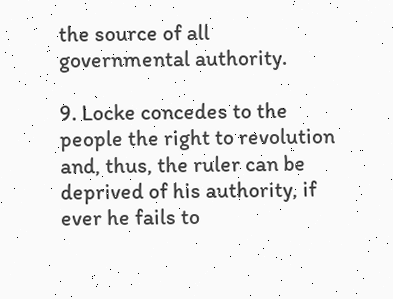the source of all governmental authority.

9. Locke concedes to the people the right to revolution and, thus, the ruler can be deprived of his authority, if ever he fails to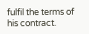fulfil the terms of his contract.